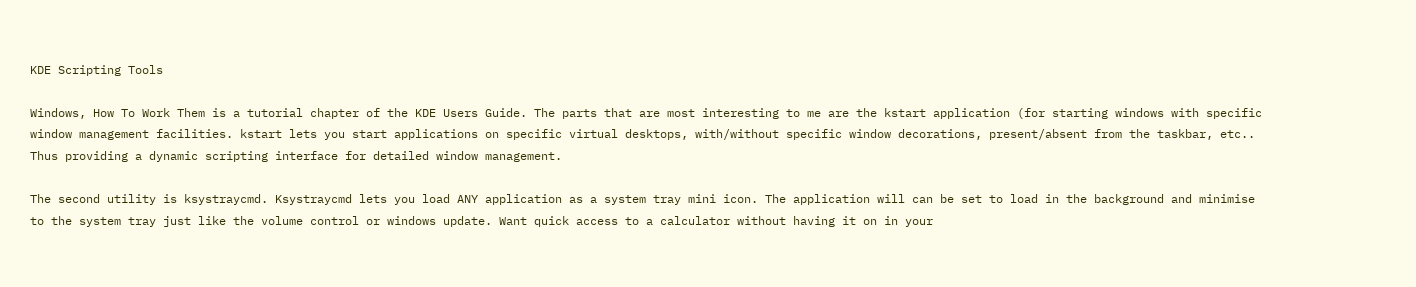KDE Scripting Tools

Windows, How To Work Them is a tutorial chapter of the KDE Users Guide. The parts that are most interesting to me are the kstart application (for starting windows with specific window management facilities. kstart lets you start applications on specific virtual desktops, with/without specific window decorations, present/absent from the taskbar, etc.. Thus providing a dynamic scripting interface for detailed window management.

The second utility is ksystraycmd. Ksystraycmd lets you load ANY application as a system tray mini icon. The application will can be set to load in the background and minimise to the system tray just like the volume control or windows update. Want quick access to a calculator without having it on in your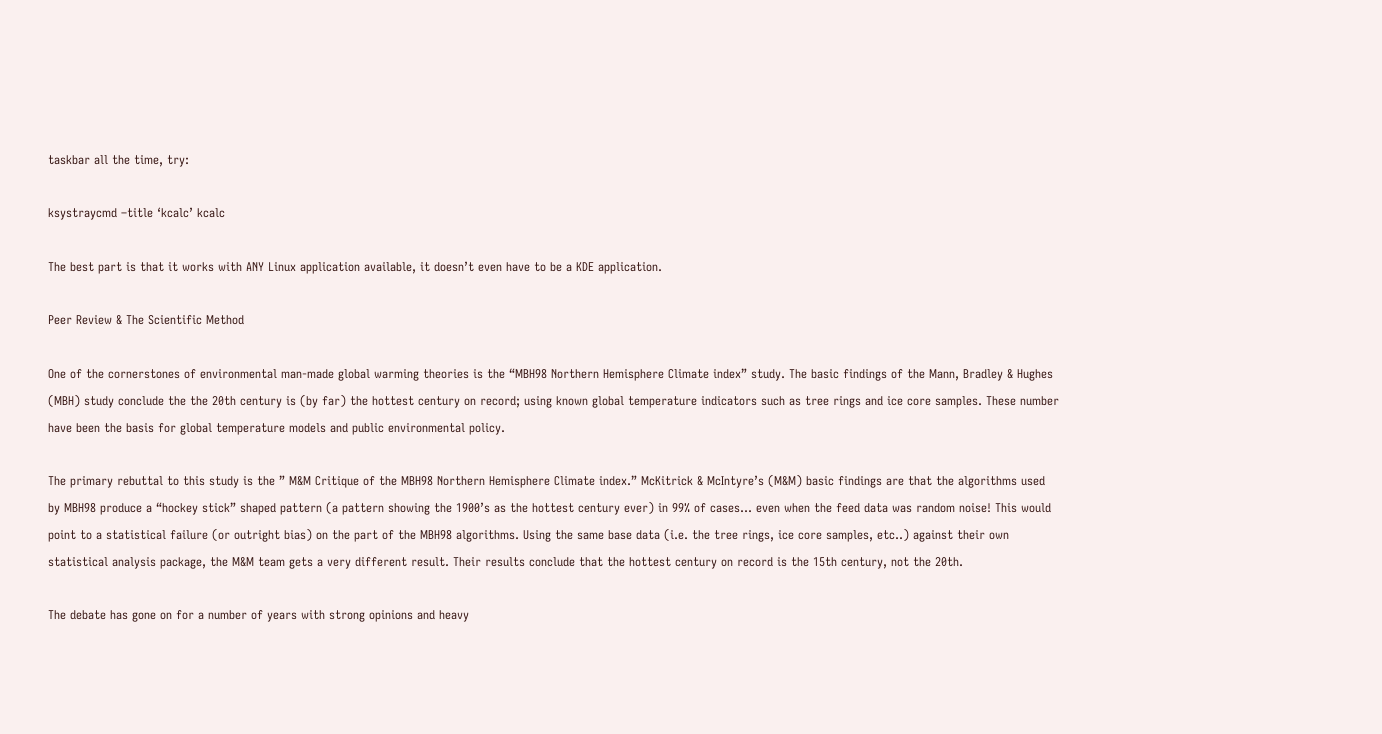taskbar all the time, try:

ksystraycmd –title ‘kcalc’ kcalc

The best part is that it works with ANY Linux application available, it doesn’t even have to be a KDE application.

Peer Review & The Scientific Method

One of the cornerstones of environmental man-made global warming theories is the “MBH98 Northern Hemisphere Climate index” study. The basic findings of the Mann, Bradley & Hughes (MBH) study conclude the the 20th century is (by far) the hottest century on record; using known global temperature indicators such as tree rings and ice core samples. These number have been the basis for global temperature models and public environmental policy.

The primary rebuttal to this study is the ” M&M Critique of the MBH98 Northern Hemisphere Climate index.” McKitrick & McIntyre’s (M&M) basic findings are that the algorithms used by MBH98 produce a “hockey stick” shaped pattern (a pattern showing the 1900’s as the hottest century ever) in 99% of cases… even when the feed data was random noise! This would point to a statistical failure (or outright bias) on the part of the MBH98 algorithms. Using the same base data (i.e. the tree rings, ice core samples, etc..) against their own statistical analysis package, the M&M team gets a very different result. Their results conclude that the hottest century on record is the 15th century, not the 20th.

The debate has gone on for a number of years with strong opinions and heavy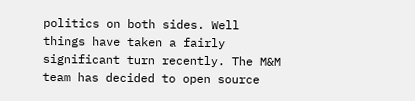politics on both sides. Well things have taken a fairly significant turn recently. The M&M team has decided to open source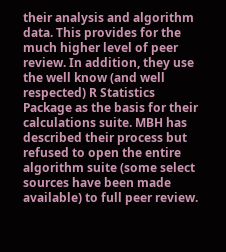their analysis and algorithm data. This provides for the much higher level of peer review. In addition, they use the well know (and well respected) R Statistics Package as the basis for their calculations suite. MBH has described their process but refused to open the entire algorithm suite (some select sources have been made available) to full peer review.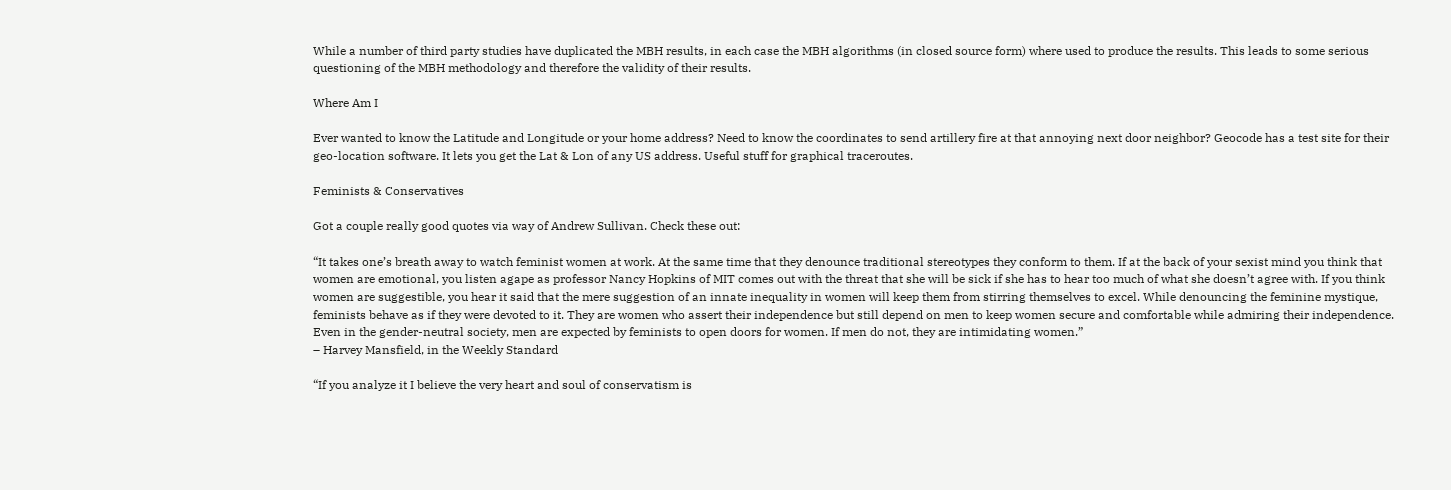While a number of third party studies have duplicated the MBH results, in each case the MBH algorithms (in closed source form) where used to produce the results. This leads to some serious questioning of the MBH methodology and therefore the validity of their results.

Where Am I

Ever wanted to know the Latitude and Longitude or your home address? Need to know the coordinates to send artillery fire at that annoying next door neighbor? Geocode has a test site for their geo-location software. It lets you get the Lat & Lon of any US address. Useful stuff for graphical traceroutes.

Feminists & Conservatives

Got a couple really good quotes via way of Andrew Sullivan. Check these out:

“It takes one’s breath away to watch feminist women at work. At the same time that they denounce traditional stereotypes they conform to them. If at the back of your sexist mind you think that women are emotional, you listen agape as professor Nancy Hopkins of MIT comes out with the threat that she will be sick if she has to hear too much of what she doesn’t agree with. If you think women are suggestible, you hear it said that the mere suggestion of an innate inequality in women will keep them from stirring themselves to excel. While denouncing the feminine mystique, feminists behave as if they were devoted to it. They are women who assert their independence but still depend on men to keep women secure and comfortable while admiring their independence. Even in the gender-neutral society, men are expected by feminists to open doors for women. If men do not, they are intimidating women.”
– Harvey Mansfield, in the Weekly Standard

“If you analyze it I believe the very heart and soul of conservatism is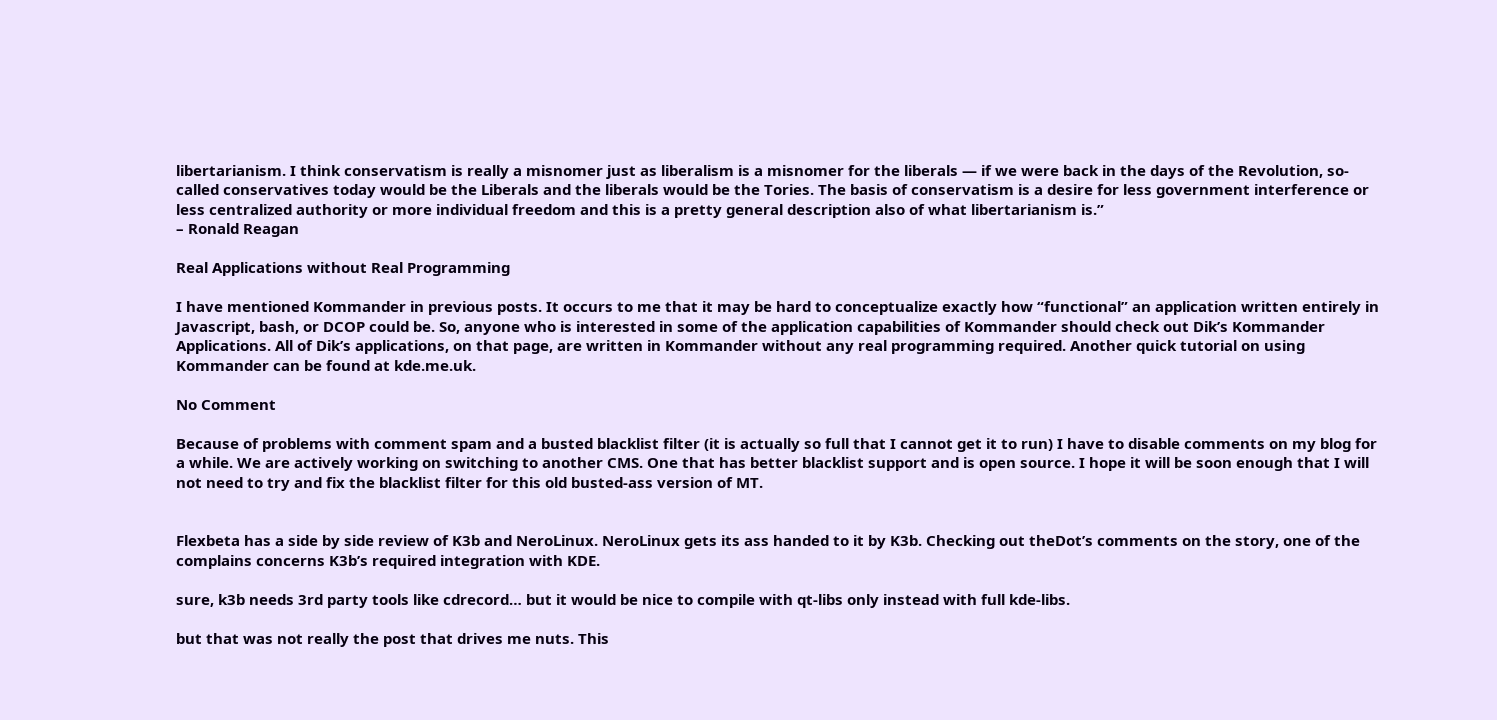libertarianism. I think conservatism is really a misnomer just as liberalism is a misnomer for the liberals — if we were back in the days of the Revolution, so-called conservatives today would be the Liberals and the liberals would be the Tories. The basis of conservatism is a desire for less government interference or less centralized authority or more individual freedom and this is a pretty general description also of what libertarianism is.”
– Ronald Reagan

Real Applications without Real Programming

I have mentioned Kommander in previous posts. It occurs to me that it may be hard to conceptualize exactly how “functional” an application written entirely in Javascript, bash, or DCOP could be. So, anyone who is interested in some of the application capabilities of Kommander should check out Dik’s Kommander Applications. All of Dik’s applications, on that page, are written in Kommander without any real programming required. Another quick tutorial on using Kommander can be found at kde.me.uk.

No Comment

Because of problems with comment spam and a busted blacklist filter (it is actually so full that I cannot get it to run) I have to disable comments on my blog for a while. We are actively working on switching to another CMS. One that has better blacklist support and is open source. I hope it will be soon enough that I will not need to try and fix the blacklist filter for this old busted-ass version of MT.


Flexbeta has a side by side review of K3b and NeroLinux. NeroLinux gets its ass handed to it by K3b. Checking out theDot’s comments on the story, one of the complains concerns K3b’s required integration with KDE.

sure, k3b needs 3rd party tools like cdrecord… but it would be nice to compile with qt-libs only instead with full kde-libs.

but that was not really the post that drives me nuts. This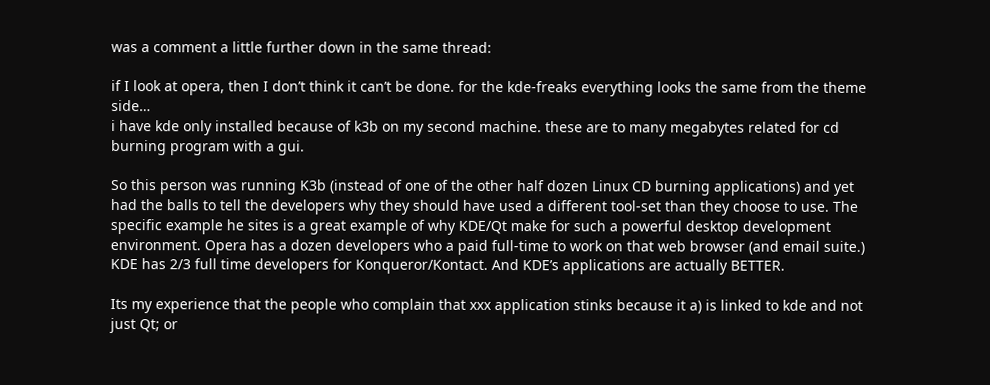was a comment a little further down in the same thread:

if I look at opera, then I don’t think it can’t be done. for the kde-freaks everything looks the same from the theme side…
i have kde only installed because of k3b on my second machine. these are to many megabytes related for cd burning program with a gui.

So this person was running K3b (instead of one of the other half dozen Linux CD burning applications) and yet had the balls to tell the developers why they should have used a different tool-set than they choose to use. The specific example he sites is a great example of why KDE/Qt make for such a powerful desktop development environment. Opera has a dozen developers who a paid full-time to work on that web browser (and email suite.) KDE has 2/3 full time developers for Konqueror/Kontact. And KDE’s applications are actually BETTER.

Its my experience that the people who complain that xxx application stinks because it a) is linked to kde and not just Qt; or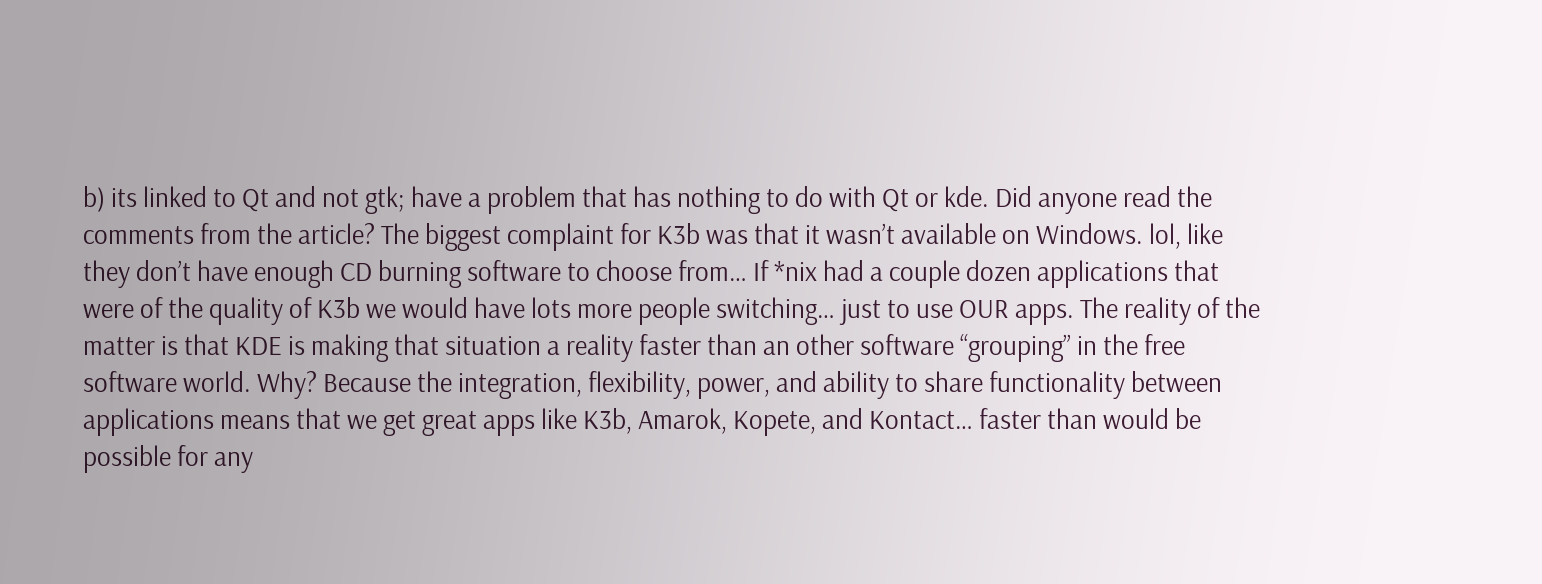b) its linked to Qt and not gtk; have a problem that has nothing to do with Qt or kde. Did anyone read the comments from the article? The biggest complaint for K3b was that it wasn’t available on Windows. lol, like they don’t have enough CD burning software to choose from… If *nix had a couple dozen applications that were of the quality of K3b we would have lots more people switching… just to use OUR apps. The reality of the matter is that KDE is making that situation a reality faster than an other software “grouping” in the free software world. Why? Because the integration, flexibility, power, and ability to share functionality between applications means that we get great apps like K3b, Amarok, Kopete, and Kontact… faster than would be possible for any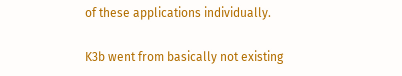of these applications individually.

K3b went from basically not existing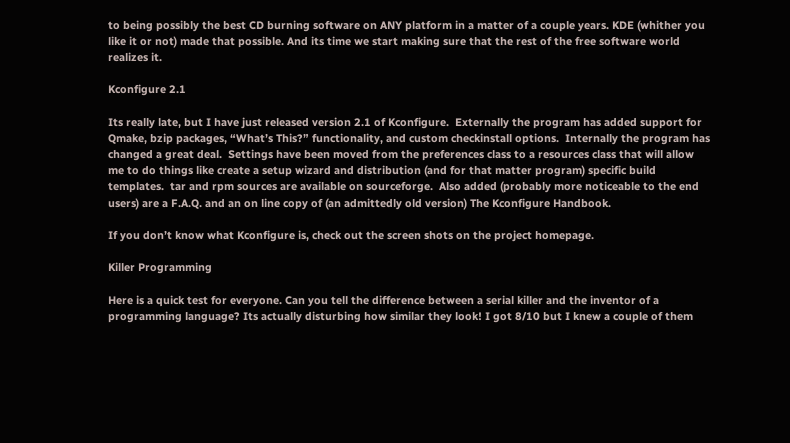to being possibly the best CD burning software on ANY platform in a matter of a couple years. KDE (whither you like it or not) made that possible. And its time we start making sure that the rest of the free software world realizes it.

Kconfigure 2.1

Its really late, but I have just released version 2.1 of Kconfigure.  Externally the program has added support for Qmake, bzip packages, “What’s This?” functionality, and custom checkinstall options.  Internally the program has changed a great deal.  Settings have been moved from the preferences class to a resources class that will allow me to do things like create a setup wizard and distribution (and for that matter program) specific build templates.  tar and rpm sources are available on sourceforge.  Also added (probably more noticeable to the end users) are a F.A.Q. and an on line copy of (an admittedly old version) The Kconfigure Handbook.

If you don’t know what Kconfigure is, check out the screen shots on the project homepage.

Killer Programming

Here is a quick test for everyone. Can you tell the difference between a serial killer and the inventor of a programming language? Its actually disturbing how similar they look! I got 8/10 but I knew a couple of them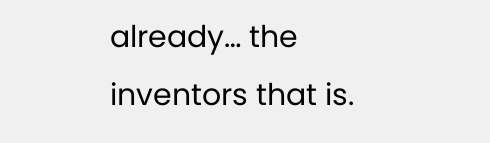already… the inventors that is.